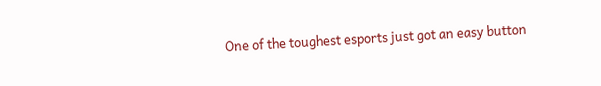One of the toughest esports just got an easy button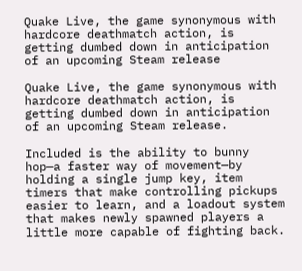Quake Live, the game synonymous with hardcore deathmatch action, is getting dumbed down in anticipation of an upcoming Steam release

Quake Live, the game synonymous with hardcore deathmatch action, is getting dumbed down in anticipation of an upcoming Steam release.

Included is the ability to bunny hop—a faster way of movement—by holding a single jump key, item timers that make controlling pickups easier to learn, and a loadout system that makes newly spawned players a little more capable of fighting back.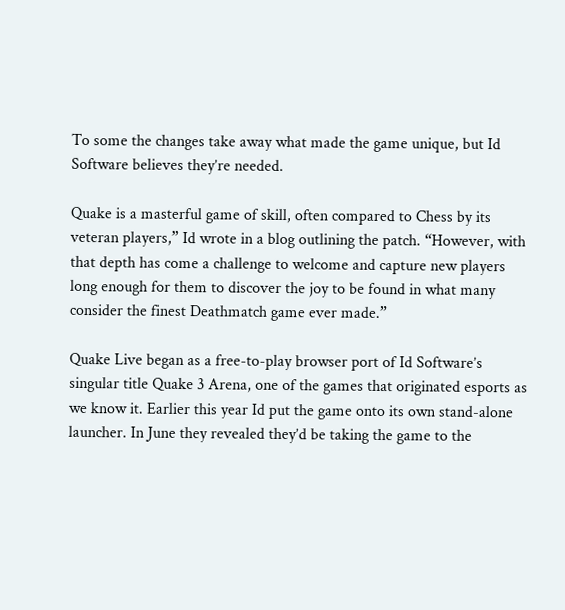To some the changes take away what made the game unique, but Id Software believes they’re needed.

Quake is a masterful game of skill, often compared to Chess by its veteran players,” Id wrote in a blog outlining the patch. “However, with that depth has come a challenge to welcome and capture new players long enough for them to discover the joy to be found in what many consider the finest Deathmatch game ever made.”

Quake Live began as a free-to-play browser port of Id Software’s singular title Quake 3 Arena, one of the games that originated esports as we know it. Earlier this year Id put the game onto its own stand-alone launcher. In June they revealed they’d be taking the game to the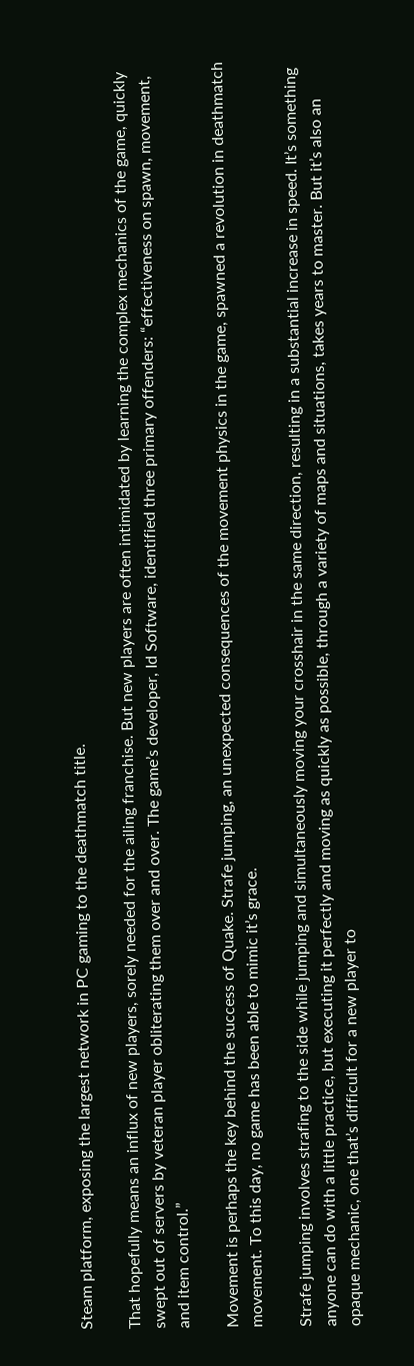Steam platform, exposing the largest network in PC gaming to the deathmatch title.

That hopefully means an influx of new players, sorely needed for the ailing franchise. But new players are often intimidated by learning the complex mechanics of the game, quickly swept out of servers by veteran player obliterating them over and over. The game’s developer, Id Software, identified three primary offenders: “effectiveness on spawn, movement, and item control.”

Movement is perhaps the key behind the success of Quake. Strafe jumping, an unexpected consequences of the movement physics in the game, spawned a revolution in deathmatch movement. To this day, no game has been able to mimic it’s grace.

Strafe jumping involves strafing to the side while jumping and simultaneously moving your crosshair in the same direction, resulting in a substantial increase in speed. It’s something anyone can do with a little practice, but executing it perfectly and moving as quickly as possible, through a variety of maps and situations, takes years to master. But it’s also an opaque mechanic, one that’s difficult for a new player to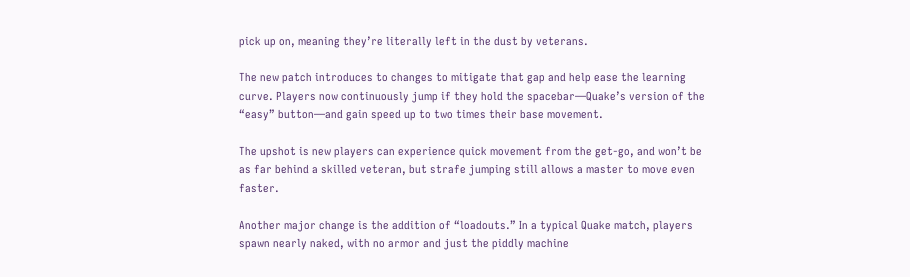pick up on, meaning they’re literally left in the dust by veterans.

The new patch introduces to changes to mitigate that gap and help ease the learning curve. Players now continuously jump if they hold the spacebar—Quake’s version of the “easy” button—and gain speed up to two times their base movement.

The upshot is new players can experience quick movement from the get-go, and won’t be as far behind a skilled veteran, but strafe jumping still allows a master to move even faster.

Another major change is the addition of “loadouts.” In a typical Quake match, players spawn nearly naked, with no armor and just the piddly machine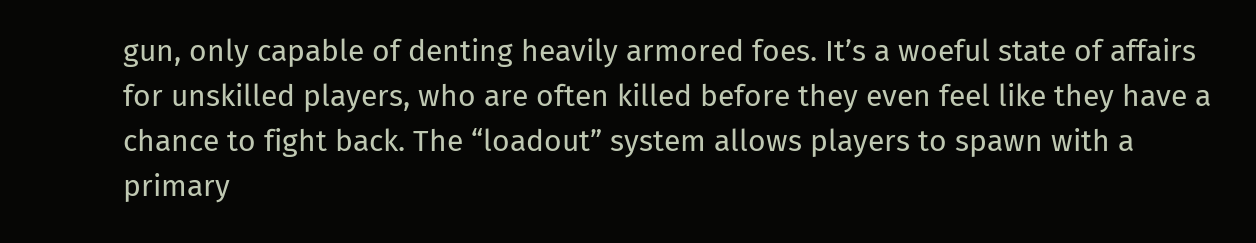gun, only capable of denting heavily armored foes. It’s a woeful state of affairs for unskilled players, who are often killed before they even feel like they have a chance to fight back. The “loadout” system allows players to spawn with a primary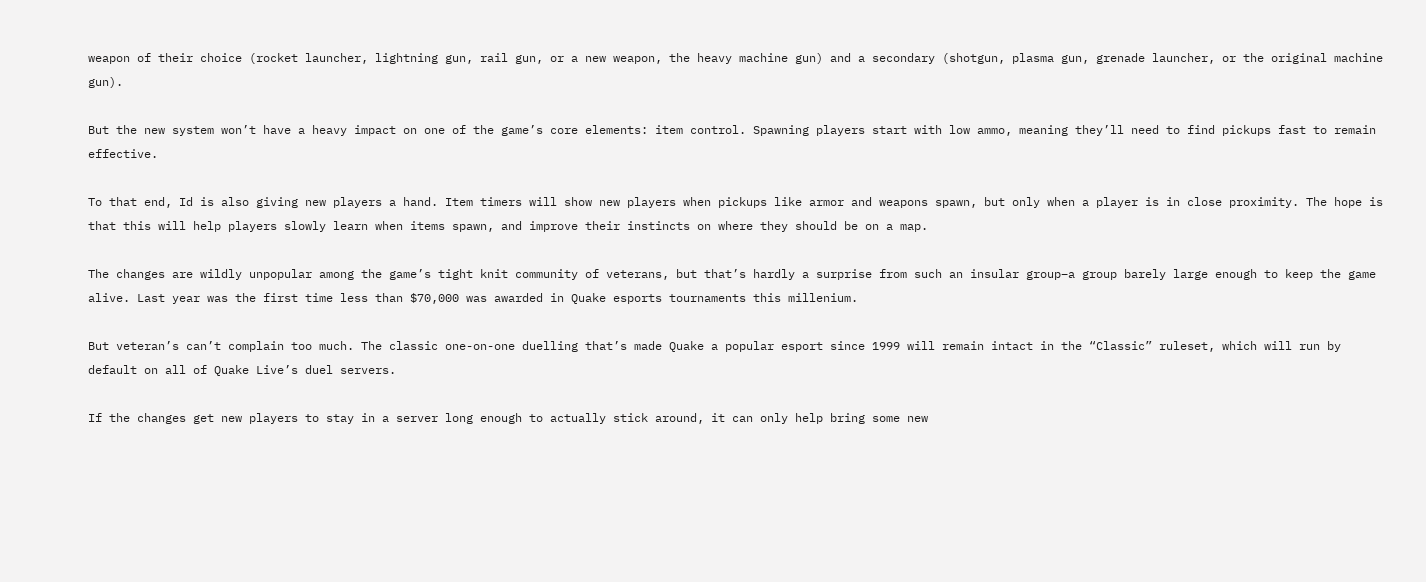weapon of their choice (rocket launcher, lightning gun, rail gun, or a new weapon, the heavy machine gun) and a secondary (shotgun, plasma gun, grenade launcher, or the original machine gun).

But the new system won’t have a heavy impact on one of the game’s core elements: item control. Spawning players start with low ammo, meaning they’ll need to find pickups fast to remain effective.

To that end, Id is also giving new players a hand. Item timers will show new players when pickups like armor and weapons spawn, but only when a player is in close proximity. The hope is that this will help players slowly learn when items spawn, and improve their instincts on where they should be on a map.

The changes are wildly unpopular among the game’s tight knit community of veterans, but that’s hardly a surprise from such an insular group–a group barely large enough to keep the game alive. Last year was the first time less than $70,000 was awarded in Quake esports tournaments this millenium.

But veteran’s can’t complain too much. The classic one-on-one duelling that’s made Quake a popular esport since 1999 will remain intact in the “Classic” ruleset, which will run by default on all of Quake Live’s duel servers.

If the changes get new players to stay in a server long enough to actually stick around, it can only help bring some new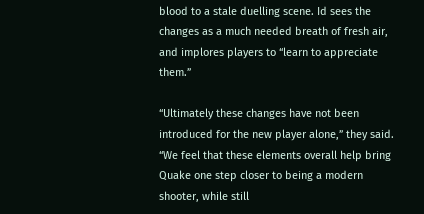blood to a stale duelling scene. Id sees the changes as a much needed breath of fresh air, and implores players to “learn to appreciate them.”

“Ultimately these changes have not been introduced for the new player alone,” they said. “We feel that these elements overall help bring Quake one step closer to being a modern shooter, while still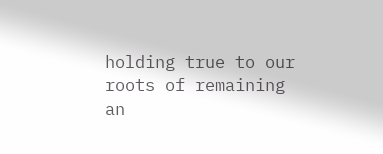holding true to our roots of remaining an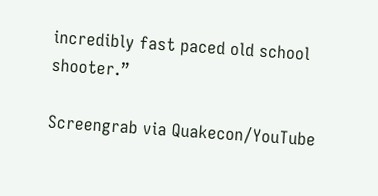incredibly fast paced old school shooter.”

Screengrab via Quakecon/YouTube